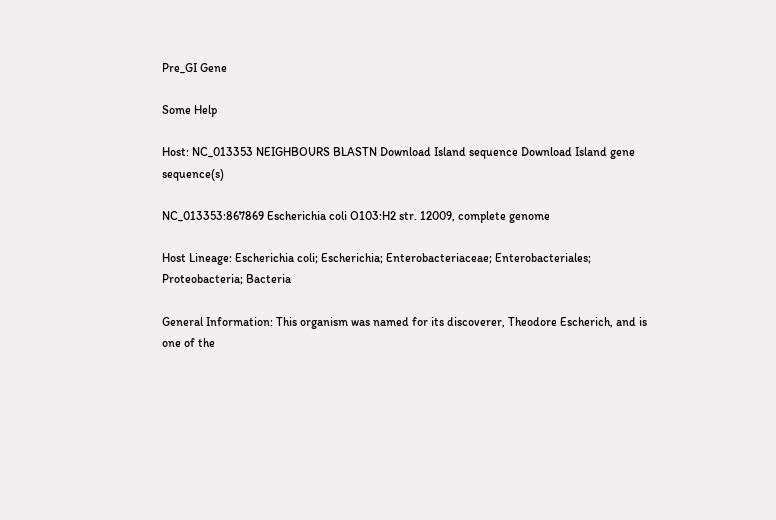Pre_GI Gene

Some Help

Host: NC_013353 NEIGHBOURS BLASTN Download Island sequence Download Island gene sequence(s)

NC_013353:867869 Escherichia coli O103:H2 str. 12009, complete genome

Host Lineage: Escherichia coli; Escherichia; Enterobacteriaceae; Enterobacteriales; Proteobacteria; Bacteria

General Information: This organism was named for its discoverer, Theodore Escherich, and is one of the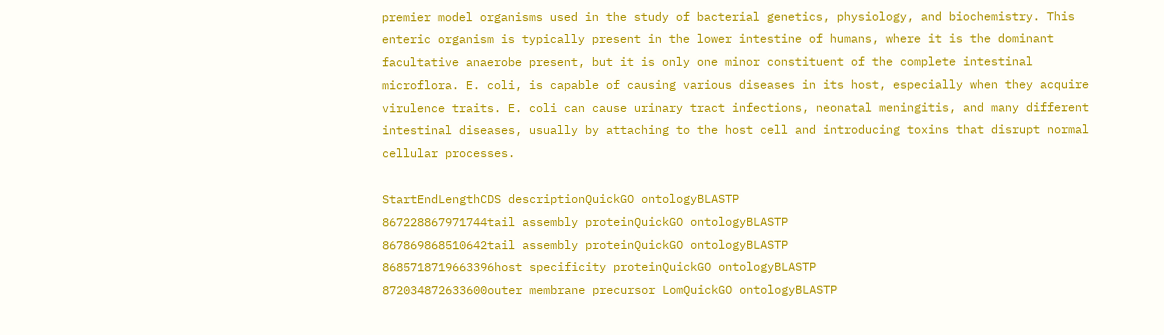premier model organisms used in the study of bacterial genetics, physiology, and biochemistry. This enteric organism is typically present in the lower intestine of humans, where it is the dominant facultative anaerobe present, but it is only one minor constituent of the complete intestinal microflora. E. coli, is capable of causing various diseases in its host, especially when they acquire virulence traits. E. coli can cause urinary tract infections, neonatal meningitis, and many different intestinal diseases, usually by attaching to the host cell and introducing toxins that disrupt normal cellular processes.

StartEndLengthCDS descriptionQuickGO ontologyBLASTP
867228867971744tail assembly proteinQuickGO ontologyBLASTP
867869868510642tail assembly proteinQuickGO ontologyBLASTP
8685718719663396host specificity proteinQuickGO ontologyBLASTP
872034872633600outer membrane precursor LomQuickGO ontologyBLASTP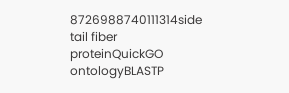8726988740111314side tail fiber proteinQuickGO ontologyBLASTP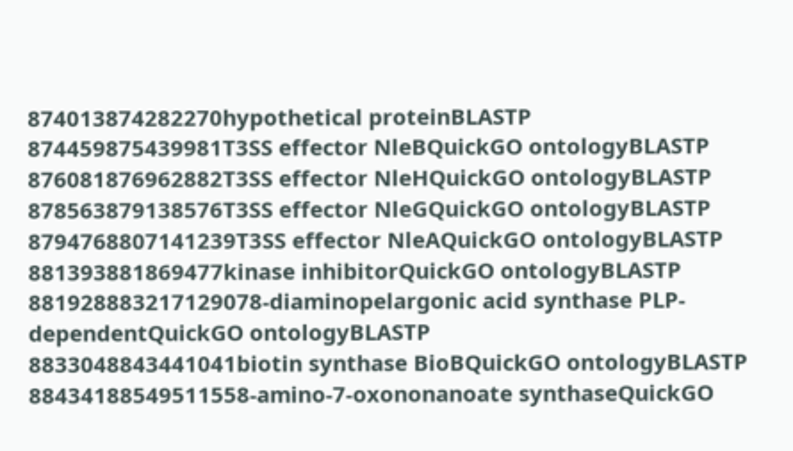874013874282270hypothetical proteinBLASTP
874459875439981T3SS effector NleBQuickGO ontologyBLASTP
876081876962882T3SS effector NleHQuickGO ontologyBLASTP
878563879138576T3SS effector NleGQuickGO ontologyBLASTP
8794768807141239T3SS effector NleAQuickGO ontologyBLASTP
881393881869477kinase inhibitorQuickGO ontologyBLASTP
881928883217129078-diaminopelargonic acid synthase PLP-dependentQuickGO ontologyBLASTP
8833048843441041biotin synthase BioBQuickGO ontologyBLASTP
88434188549511558-amino-7-oxononanoate synthaseQuickGO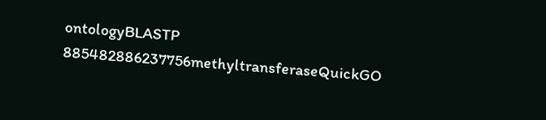ontologyBLASTP
885482886237756methyltransferaseQuickGO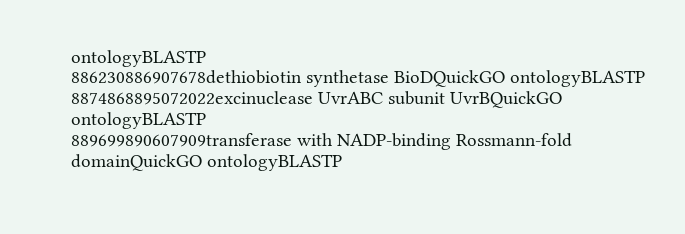ontologyBLASTP
886230886907678dethiobiotin synthetase BioDQuickGO ontologyBLASTP
8874868895072022excinuclease UvrABC subunit UvrBQuickGO ontologyBLASTP
889699890607909transferase with NADP-binding Rossmann-fold domainQuickGO ontologyBLASTP